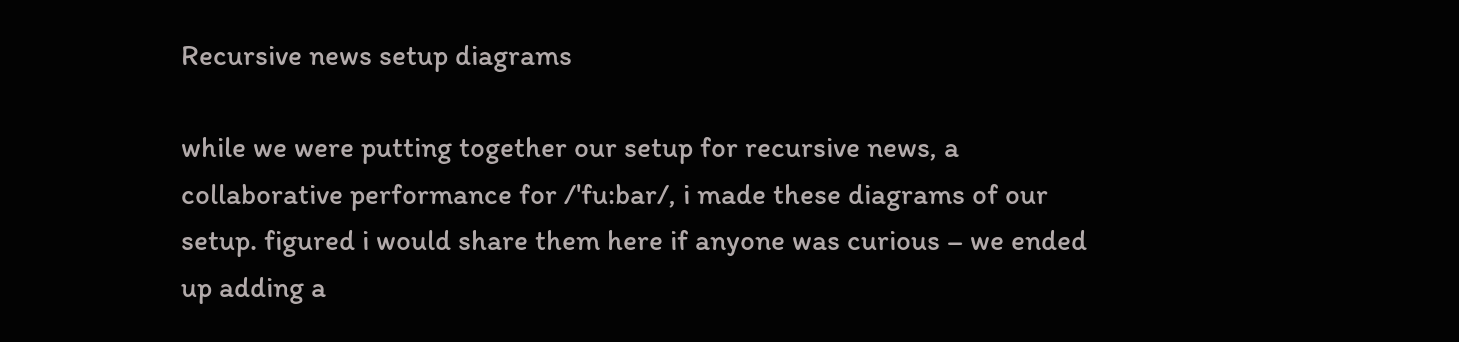Recursive news setup diagrams

while we were putting together our setup for recursive news, a collaborative performance for /'fu:bar/, i made these diagrams of our setup. figured i would share them here if anyone was curious – we ended up adding a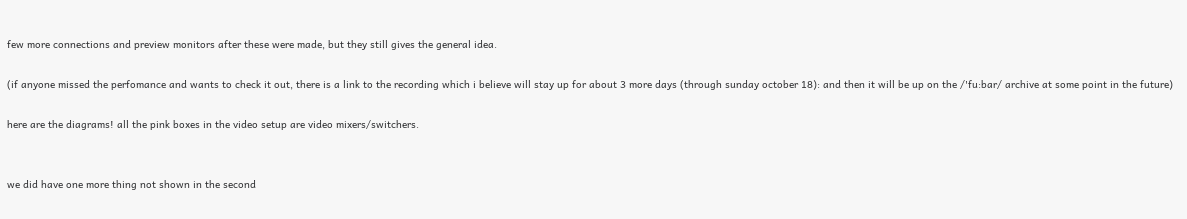few more connections and preview monitors after these were made, but they still gives the general idea.

(if anyone missed the perfomance and wants to check it out, there is a link to the recording which i believe will stay up for about 3 more days (through sunday october 18): and then it will be up on the /'fu:bar/ archive at some point in the future)

here are the diagrams! all the pink boxes in the video setup are video mixers/switchers.


we did have one more thing not shown in the second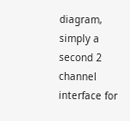diagram, simply a second 2 channel interface for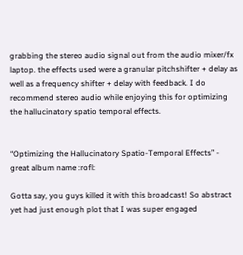grabbing the stereo audio signal out from the audio mixer/fx laptop. the effects used were a granular pitchshifter + delay as well as a frequency shifter + delay with feedback. I do recommend stereo audio while enjoying this for optimizing the hallucinatory spatio temporal effects.


“Optimizing the Hallucinatory Spatio-Temporal Effects” - great album name :rofl:

Gotta say, you guys killed it with this broadcast! So abstract yet had just enough plot that I was super engaged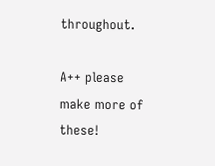throughout.

A++ please make more of these!